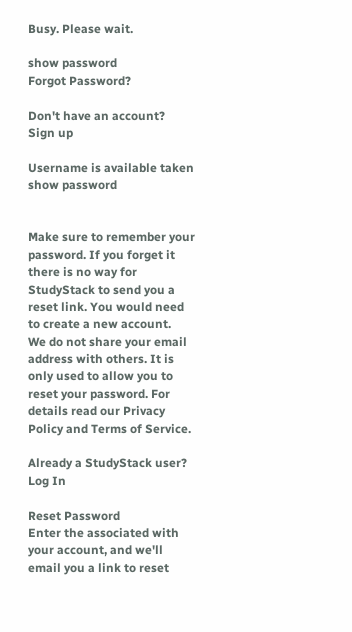Busy. Please wait.

show password
Forgot Password?

Don't have an account?  Sign up

Username is available taken
show password


Make sure to remember your password. If you forget it there is no way for StudyStack to send you a reset link. You would need to create a new account.
We do not share your email address with others. It is only used to allow you to reset your password. For details read our Privacy Policy and Terms of Service.

Already a StudyStack user? Log In

Reset Password
Enter the associated with your account, and we'll email you a link to reset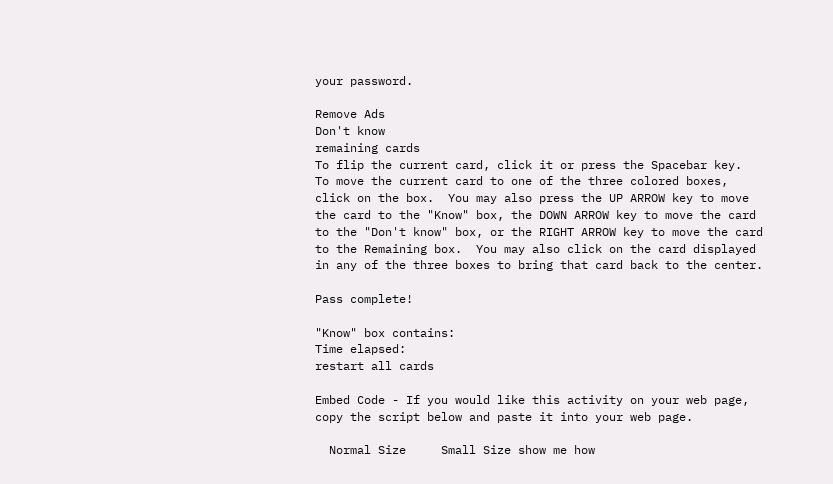your password.

Remove Ads
Don't know
remaining cards
To flip the current card, click it or press the Spacebar key.  To move the current card to one of the three colored boxes, click on the box.  You may also press the UP ARROW key to move the card to the "Know" box, the DOWN ARROW key to move the card to the "Don't know" box, or the RIGHT ARROW key to move the card to the Remaining box.  You may also click on the card displayed in any of the three boxes to bring that card back to the center.

Pass complete!

"Know" box contains:
Time elapsed:
restart all cards

Embed Code - If you would like this activity on your web page, copy the script below and paste it into your web page.

  Normal Size     Small Size show me how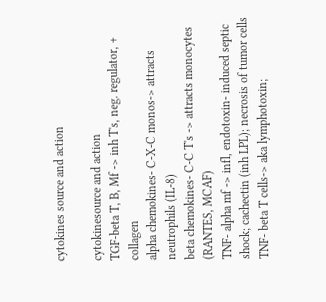cytokines source and action

cytokinesource and action
TGF-beta T, B, Mf -> inh T's, neg. regulator, + collagen
alpha chemokines- C-X-C monos-> attracts neutrophils (IL-8)
beta chemokines- C-C T's -> attracts monocytes (RANTES, MCAF)
TNF- alpha mf -> infl, endotoxin- induced septic shock; cachectin (inh LPL); necrosis of tumor cells
TNF- beta T cells-> aka lymphotoxin;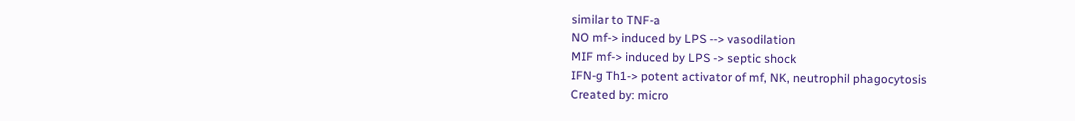similar to TNF-a
NO mf-> induced by LPS --> vasodilation
MIF mf-> induced by LPS -> septic shock
IFN-g Th1-> potent activator of mf, NK, neutrophil phagocytosis
Created by: micro